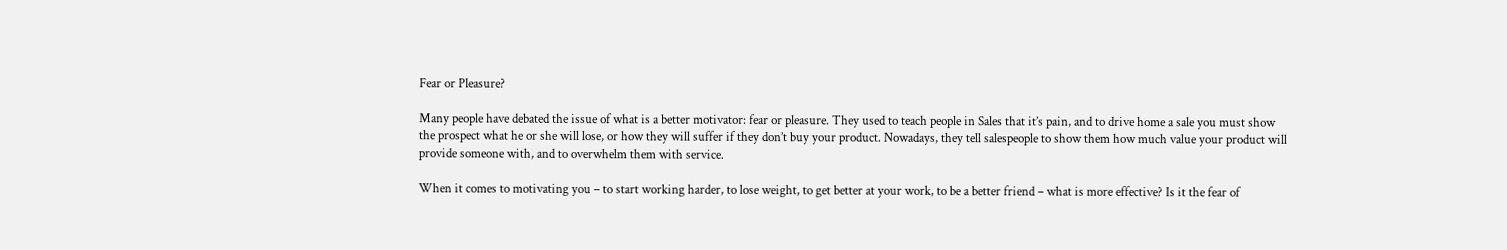Fear or Pleasure?

Many people have debated the issue of what is a better motivator: fear or pleasure. They used to teach people in Sales that it’s pain, and to drive home a sale you must show the prospect what he or she will lose, or how they will suffer if they don’t buy your product. Nowadays, they tell salespeople to show them how much value your product will provide someone with, and to overwhelm them with service.

When it comes to motivating you – to start working harder, to lose weight, to get better at your work, to be a better friend – what is more effective? Is it the fear of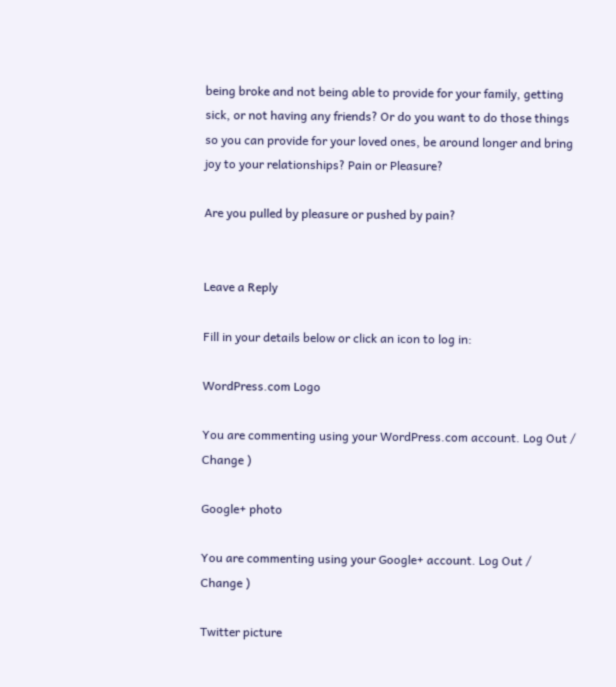being broke and not being able to provide for your family, getting sick, or not having any friends? Or do you want to do those things so you can provide for your loved ones, be around longer and bring joy to your relationships? Pain or Pleasure?

Are you pulled by pleasure or pushed by pain?


Leave a Reply

Fill in your details below or click an icon to log in:

WordPress.com Logo

You are commenting using your WordPress.com account. Log Out /  Change )

Google+ photo

You are commenting using your Google+ account. Log Out /  Change )

Twitter picture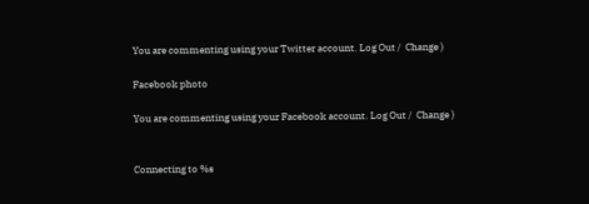You are commenting using your Twitter account. Log Out /  Change )

Facebook photo

You are commenting using your Facebook account. Log Out /  Change )


Connecting to %s